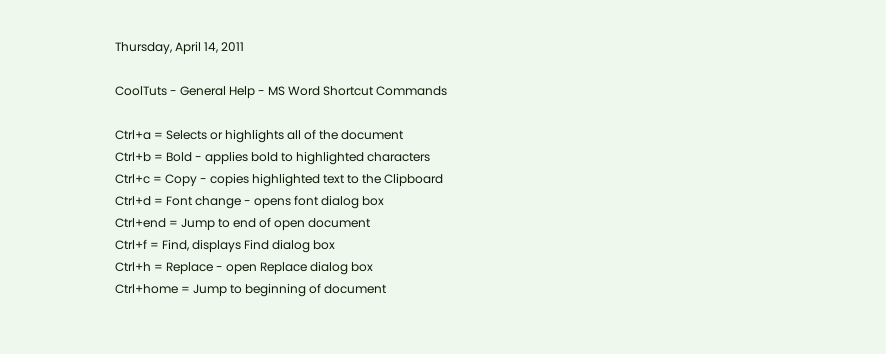Thursday, April 14, 2011

CoolTuts - General Help - MS Word Shortcut Commands

Ctrl+a = Selects or highlights all of the document
Ctrl+b = Bold - applies bold to highlighted characters
Ctrl+c = Copy - copies highlighted text to the Clipboard
Ctrl+d = Font change - opens font dialog box
Ctrl+end = Jump to end of open document
Ctrl+f = Find, displays Find dialog box
Ctrl+h = Replace - open Replace dialog box
Ctrl+home = Jump to beginning of document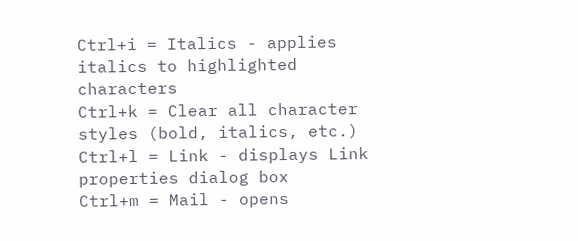Ctrl+i = Italics - applies italics to highlighted characters
Ctrl+k = Clear all character styles (bold, italics, etc.)
Ctrl+l = Link - displays Link properties dialog box
Ctrl+m = Mail - opens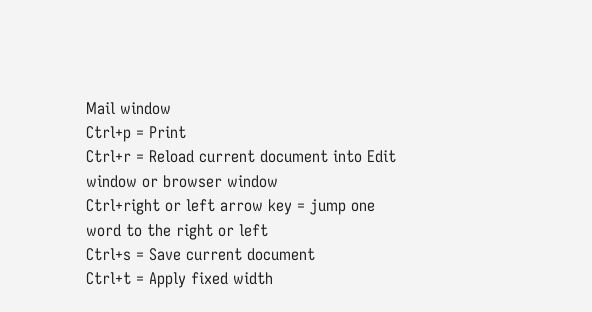Mail window
Ctrl+p = Print
Ctrl+r = Reload current document into Edit window or browser window
Ctrl+right or left arrow key = jump one word to the right or left
Ctrl+s = Save current document
Ctrl+t = Apply fixed width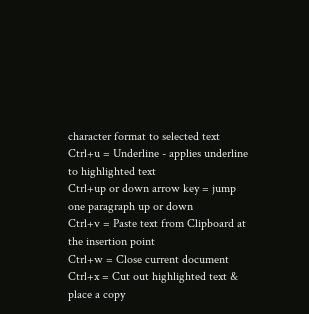character format to selected text
Ctrl+u = Underline - applies underline to highlighted text
Ctrl+up or down arrow key = jump one paragraph up or down
Ctrl+v = Paste text from Clipboard at the insertion point
Ctrl+w = Close current document
Ctrl+x = Cut out highlighted text & place a copy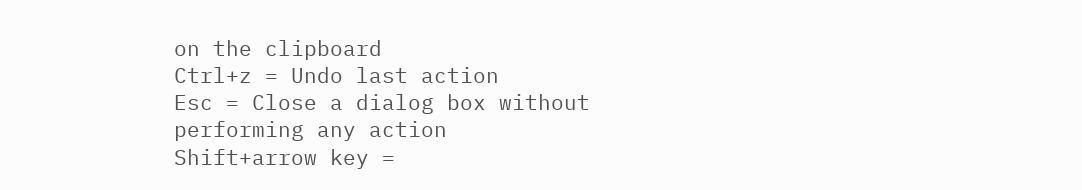on the clipboard
Ctrl+z = Undo last action
Esc = Close a dialog box without performing any action
Shift+arrow key =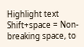Highlight text
Shift+space = Non-breaking space, to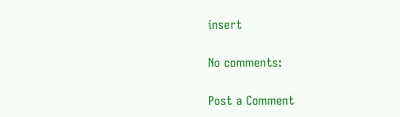insert

No comments:

Post a Comment